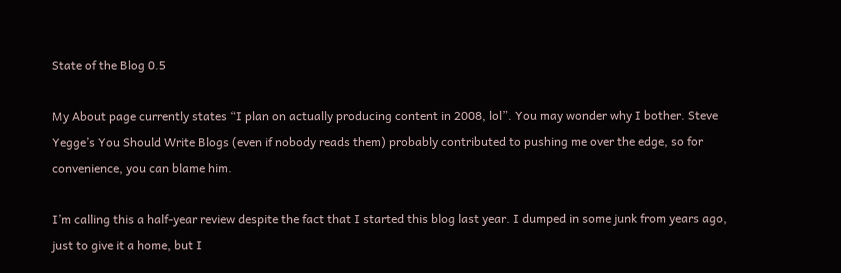State of the Blog 0.5

My About page currently states “I plan on actually producing content in 2008, lol”. You may wonder why I bother. Steve Yegge’s You Should Write Blogs (even if nobody reads them) probably contributed to pushing me over the edge, so for convenience, you can blame him.

I’m calling this a half-year review despite the fact that I started this blog last year. I dumped in some junk from years ago, just to give it a home, but I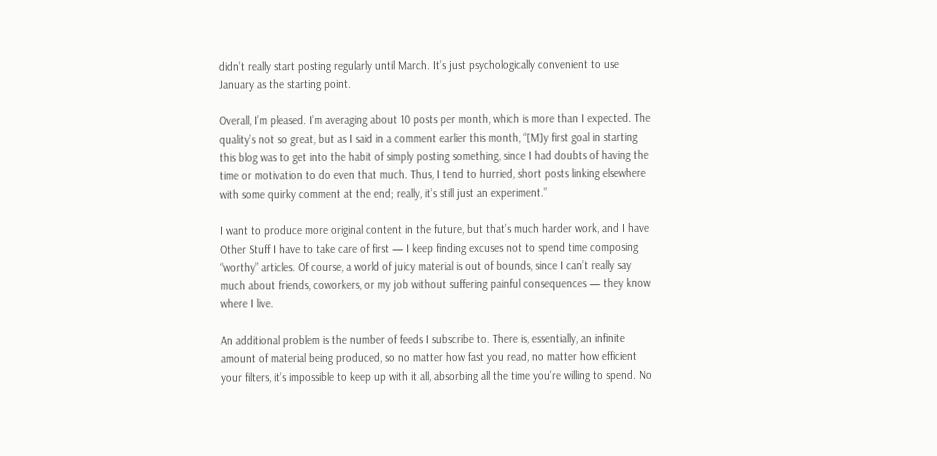didn’t really start posting regularly until March. It’s just psychologically convenient to use January as the starting point.

Overall, I’m pleased. I’m averaging about 10 posts per month, which is more than I expected. The quality’s not so great, but as I said in a comment earlier this month, “[M]y first goal in starting this blog was to get into the habit of simply posting something, since I had doubts of having the time or motivation to do even that much. Thus, I tend to hurried, short posts linking elsewhere with some quirky comment at the end; really, it’s still just an experiment.”

I want to produce more original content in the future, but that’s much harder work, and I have Other Stuff I have to take care of first — I keep finding excuses not to spend time composing “worthy” articles. Of course, a world of juicy material is out of bounds, since I can’t really say much about friends, coworkers, or my job without suffering painful consequences — they know where I live.

An additional problem is the number of feeds I subscribe to. There is, essentially, an infinite amount of material being produced, so no matter how fast you read, no matter how efficient your filters, it’s impossible to keep up with it all, absorbing all the time you’re willing to spend. No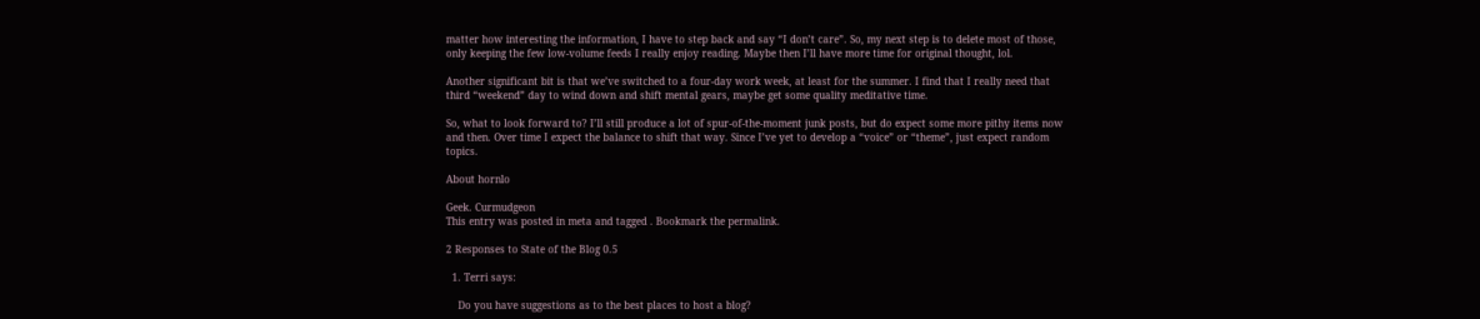matter how interesting the information, I have to step back and say “I don’t care”. So, my next step is to delete most of those, only keeping the few low-volume feeds I really enjoy reading. Maybe then I’ll have more time for original thought, lol.

Another significant bit is that we’ve switched to a four-day work week, at least for the summer. I find that I really need that third “weekend” day to wind down and shift mental gears, maybe get some quality meditative time.

So, what to look forward to? I’ll still produce a lot of spur-of-the-moment junk posts, but do expect some more pithy items now and then. Over time I expect the balance to shift that way. Since I’ve yet to develop a “voice” or “theme”, just expect random topics.

About hornlo

Geek. Curmudgeon
This entry was posted in meta and tagged . Bookmark the permalink.

2 Responses to State of the Blog 0.5

  1. Terri says:

    Do you have suggestions as to the best places to host a blog?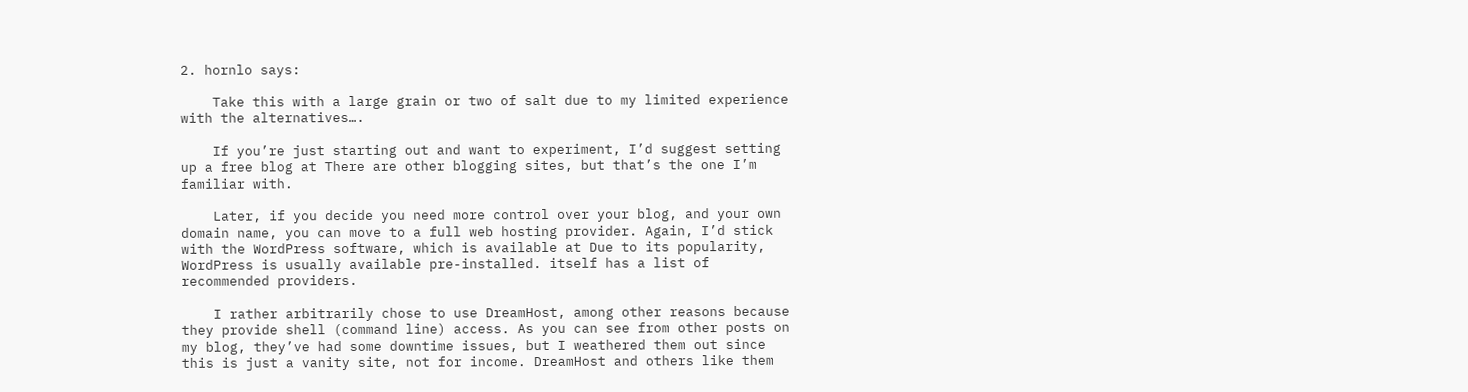2. hornlo says:

    Take this with a large grain or two of salt due to my limited experience with the alternatives….

    If you’re just starting out and want to experiment, I’d suggest setting up a free blog at There are other blogging sites, but that’s the one I’m familiar with.

    Later, if you decide you need more control over your blog, and your own domain name, you can move to a full web hosting provider. Again, I’d stick with the WordPress software, which is available at Due to its popularity, WordPress is usually available pre-installed. itself has a list of recommended providers.

    I rather arbitrarily chose to use DreamHost, among other reasons because they provide shell (command line) access. As you can see from other posts on my blog, they’ve had some downtime issues, but I weathered them out since this is just a vanity site, not for income. DreamHost and others like them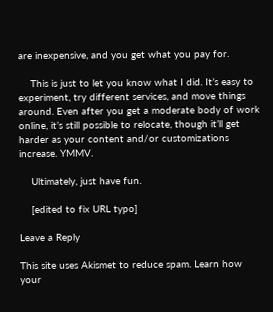are inexpensive, and you get what you pay for.

    This is just to let you know what I did. It’s easy to experiment, try different services, and move things around. Even after you get a moderate body of work online, it’s still possible to relocate, though it’ll get harder as your content and/or customizations increase. YMMV.

    Ultimately, just have fun.

    [edited to fix URL typo]

Leave a Reply

This site uses Akismet to reduce spam. Learn how your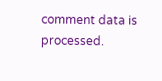comment data is processed.